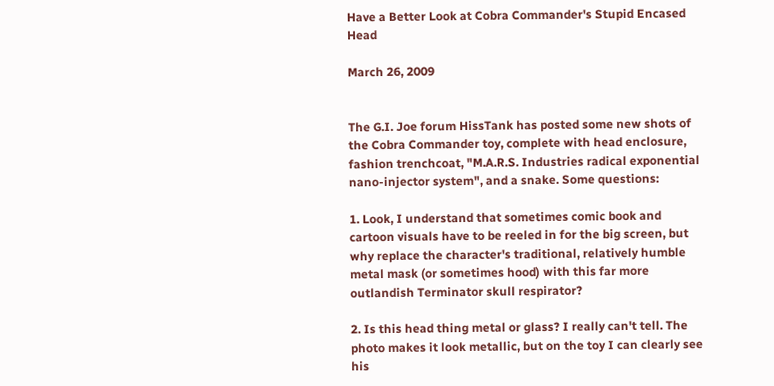Have a Better Look at Cobra Commander's Stupid Encased Head

March 26, 2009


The G.I. Joe forum HissTank has posted some new shots of the Cobra Commander toy, complete with head enclosure, fashion trenchcoat, "M.A.R.S. Industries radical exponential nano-injector system", and a snake. Some questions:

1. Look, I understand that sometimes comic book and cartoon visuals have to be reeled in for the big screen, but why replace the character's traditional, relatively humble metal mask (or sometimes hood) with this far more outlandish Terminator skull respirator?

2. Is this head thing metal or glass? I really can't tell. The photo makes it look metallic, but on the toy I can clearly see his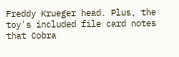Freddy Krueger head. Plus, the toy's included file card notes that Cobra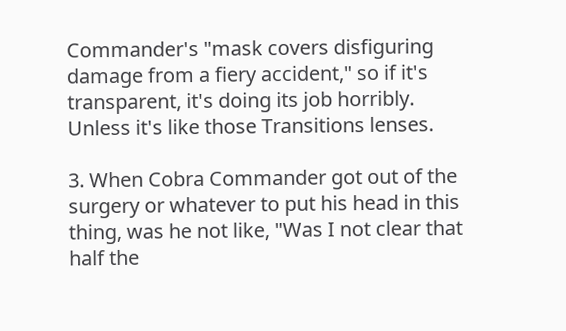Commander's "mask covers disfiguring damage from a fiery accident," so if it's transparent, it's doing its job horribly. Unless it's like those Transitions lenses.

3. When Cobra Commander got out of the surgery or whatever to put his head in this thing, was he not like, "Was I not clear that half the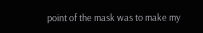point of the mask was to make my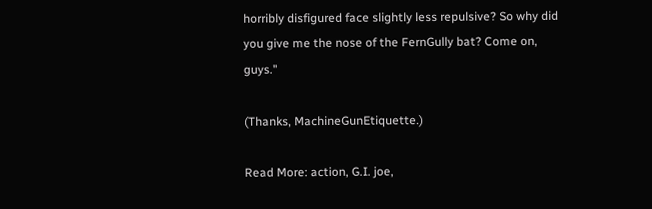horribly disfigured face slightly less repulsive? So why did you give me the nose of the FernGully bat? Come on, guys."

(Thanks, MachineGunEtiquette.)

Read More: action, G.I. joe,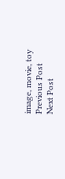image, movie, toy
Previous Post
Next Post